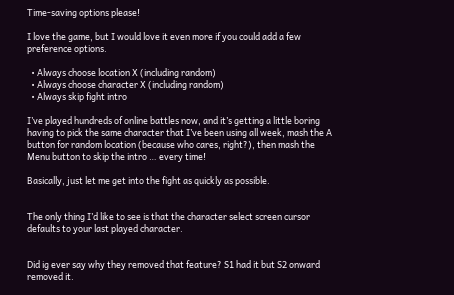Time-saving options please!

I love the game, but I would love it even more if you could add a few preference options.

  • Always choose location X (including random)
  • Always choose character X (including random)
  • Always skip fight intro

I’ve played hundreds of online battles now, and it’s getting a little boring having to pick the same character that I’ve been using all week, mash the A button for random location (because who cares, right?), then mash the Menu button to skip the intro … every time!

Basically, just let me get into the fight as quickly as possible.


The only thing I’d like to see is that the character select screen cursor defaults to your last played character.


Did ig ever say why they removed that feature? S1 had it but S2 onward removed it.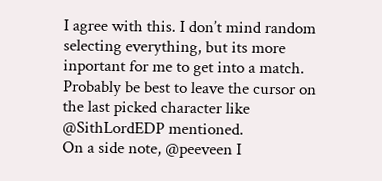I agree with this. I don’t mind random selecting everything, but its more inportant for me to get into a match. Probably be best to leave the cursor on the last picked character like @SithLordEDP mentioned.
On a side note, @peeveen I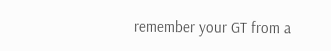remember your GT from a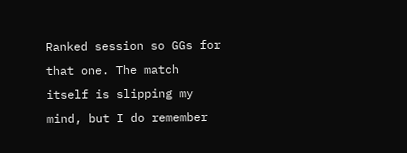Ranked session so GGs for that one. The match itself is slipping my mind, but I do remember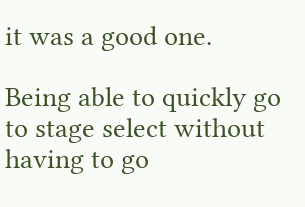it was a good one.

Being able to quickly go to stage select without having to go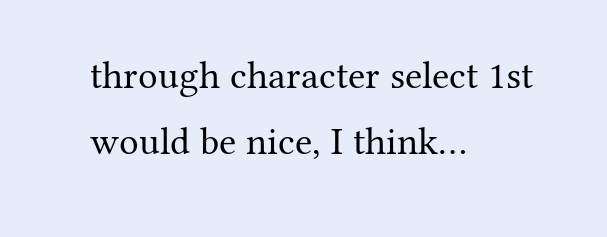through character select 1st would be nice, I think…